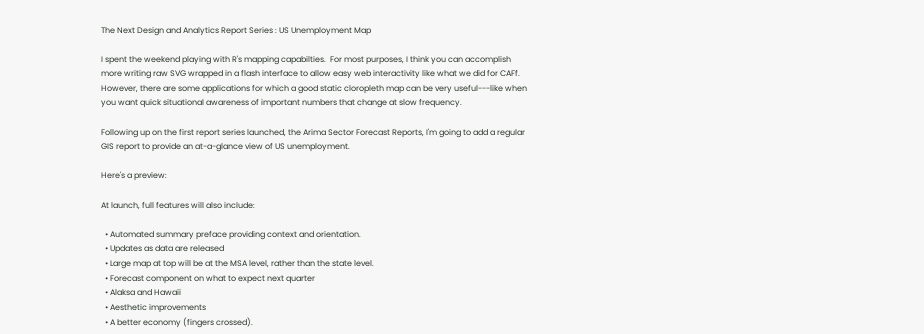The Next Design and Analytics Report Series : US Unemployment Map

I spent the weekend playing with R's mapping capabilties.  For most purposes, I think you can accomplish more writing raw SVG wrapped in a flash interface to allow easy web interactivity like what we did for CAFf.  However, there are some applications for which a good static cloropleth map can be very useful---like when you want quick situational awareness of important numbers that change at slow frequency.

Following up on the first report series launched, the Arima Sector Forecast Reports, I'm going to add a regular GIS report to provide an at-a-glance view of US unemployment.

Here's a preview:

At launch, full features will also include:

  • Automated summary preface providing context and orientation.
  • Updates as data are released
  • Large map at top will be at the MSA level, rather than the state level.
  • Forecast component on what to expect next quarter
  • Alaksa and Hawaii
  • Aesthetic improvements
  • A better economy (fingers crossed).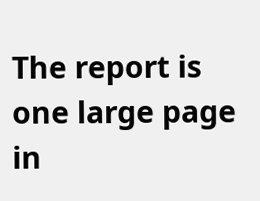The report is one large page in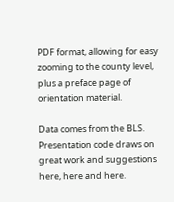PDF format, allowing for easy zooming to the county level, plus a preface page of orientation material.

Data comes from the BLS.  Presentation code draws on great work and suggestions here, here and here.